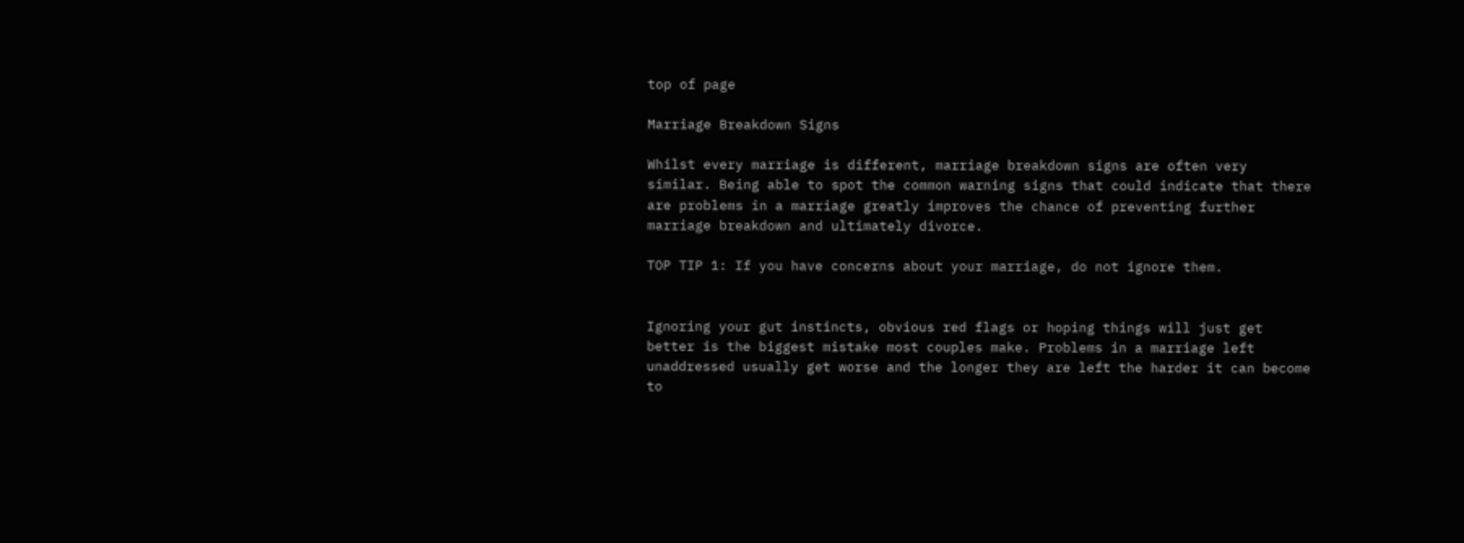top of page

Marriage Breakdown Signs

Whilst every marriage is different, marriage breakdown signs are often very similar. Being able to spot the common warning signs that could indicate that there are problems in a marriage greatly improves the chance of preventing further marriage breakdown and ultimately divorce.

TOP TIP 1: If you have concerns about your marriage, do not ignore them.


Ignoring your gut instincts, obvious red flags or hoping things will just get better is the biggest mistake most couples make. Problems in a marriage left unaddressed usually get worse and the longer they are left the harder it can become to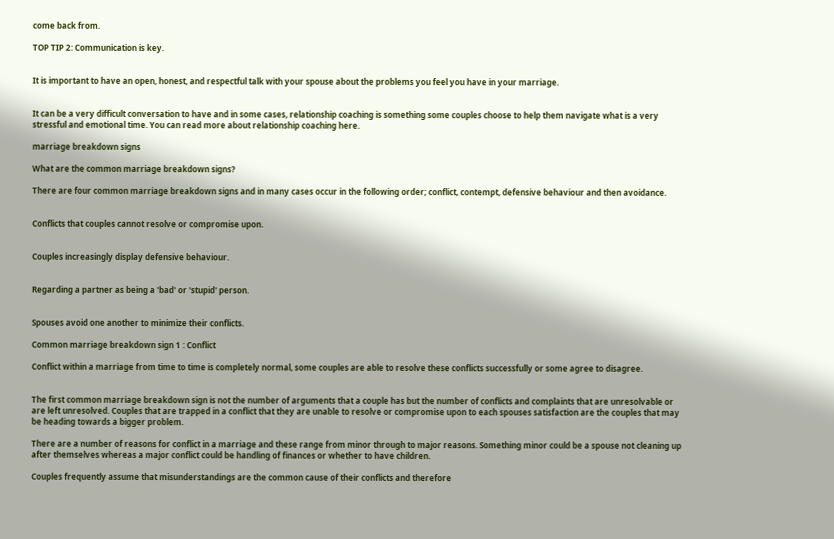come back from.

TOP TIP 2: Communication is key.


It is important to have an open, honest, and respectful talk with your spouse about the problems you feel you have in your marriage.


It can be a very difficult conversation to have and in some cases, relationship coaching is something some couples choose to help them navigate what is a very stressful and emotional time. You can read more about relationship coaching here.

marriage breakdown signs

What are the common marriage breakdown signs?

There are four common marriage breakdown signs and in many cases occur in the following order; conflict, contempt, defensive behaviour and then avoidance.


Conflicts that couples cannot resolve or compromise upon.


Couples increasingly display defensive behaviour.


Regarding a partner as being a 'bad' or 'stupid' person.


Spouses avoid one another to minimize their conflicts.

Common marriage breakdown sign 1 : Conflict

Conflict within a marriage from time to time is completely normal, some couples are able to resolve these conflicts successfully or some agree to disagree.


The first common marriage breakdown sign is not the number of arguments that a couple has but the number of conflicts and complaints that are unresolvable or are left unresolved. Couples that are trapped in a conflict that they are unable to resolve or compromise upon to each spouses satisfaction are the couples that may be heading towards a bigger problem.

There are a number of reasons for conflict in a marriage and these range from minor through to major reasons. Something minor could be a spouse not cleaning up after themselves whereas a major conflict could be handling of finances or whether to have children.

Couples frequently assume that misunderstandings are the common cause of their conflicts and therefore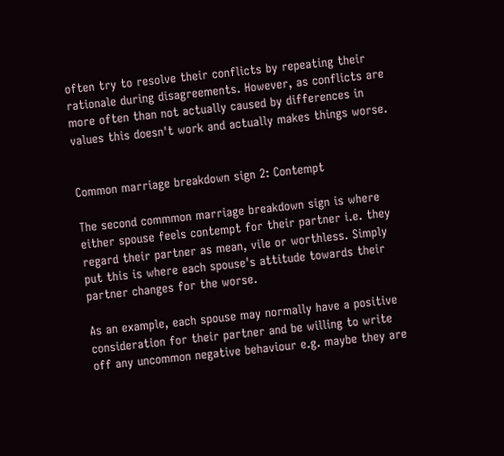often try to resolve their conflicts by repeating their rationale during disagreements. However, as conflicts are more often than not actually caused by differences in values this doesn't work and actually makes things worse.


Common marriage breakdown sign 2: Contempt

The second commmon marriage breakdown sign is where either spouse feels contempt for their partner i.e. they regard their partner as mean, vile or worthless. Simply put this is where each spouse's attitude towards their partner changes for the worse.

As an example, each spouse may normally have a positive consideration for their partner and be willing to write off any uncommon negative behaviour e.g. maybe they are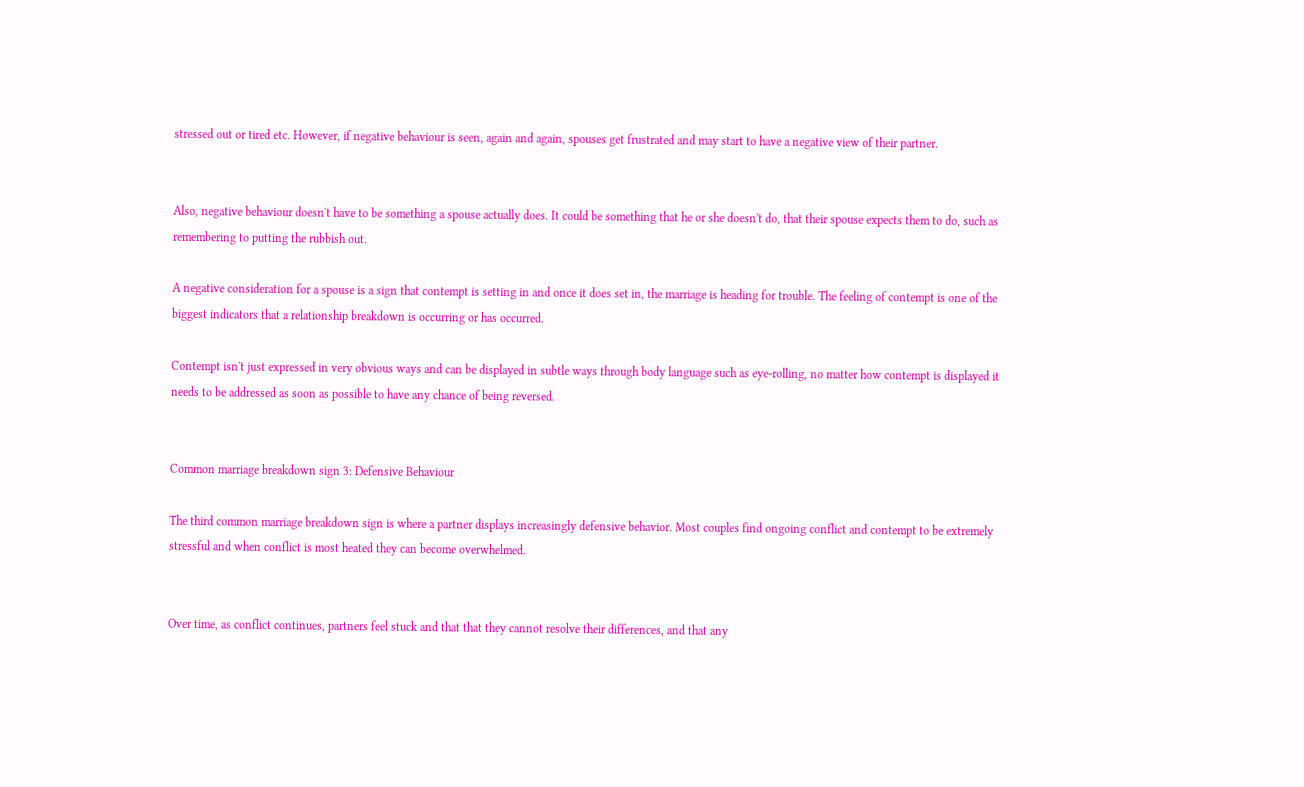stressed out or tired etc. However, if negative behaviour is seen, again and again, spouses get frustrated and may start to have a negative view of their partner.


Also, negative behaviour doesn't have to be something a spouse actually does. It could be something that he or she doesn't do, that their spouse expects them to do, such as remembering to putting the rubbish out.

A negative consideration for a spouse is a sign that contempt is setting in and once it does set in, the marriage is heading for trouble. The feeling of contempt is one of the biggest indicators that a relationship breakdown is occurring or has occurred.

Contempt isn't just expressed in very obvious ways and can be displayed in subtle ways through body language such as eye-rolling, no matter how contempt is displayed it needs to be addressed as soon as possible to have any chance of being reversed.


Common marriage breakdown sign 3: Defensive Behaviour

The third common marriage breakdown sign is where a partner displays increasingly defensive behavior. Most couples find ongoing conflict and contempt to be extremely stressful and when conflict is most heated they can become overwhelmed.


Over time, as conflict continues, partners feel stuck and that that they cannot resolve their differences, and that any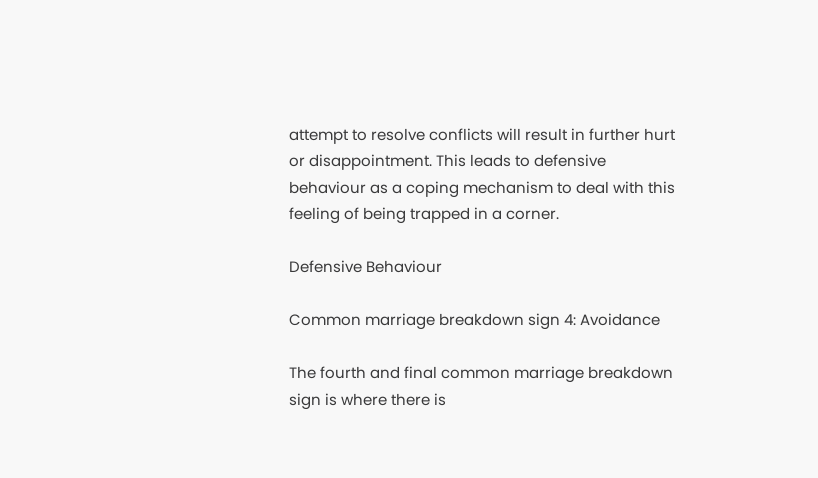attempt to resolve conflicts will result in further hurt or disappointment. This leads to defensive behaviour as a coping mechanism to deal with this feeling of being trapped in a corner.

Defensive Behaviour

Common marriage breakdown sign 4: Avoidance

The fourth and final common marriage breakdown sign is where there is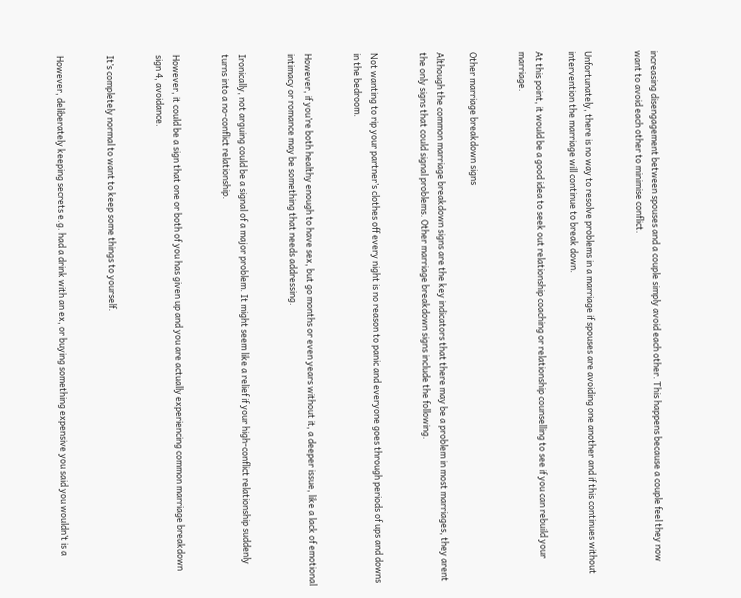increasing disengagement between spouses and a couple simply avoid each other. This happens because a couple feel they now want to avoid each other to minimise conflict.


Unfortunately, there is no way to resolve problems in a marriage if spouses are avoiding one another and if this continues without intervention the marriage will continue to break down.

At this point, it would be a good idea to seek out relationship coaching or relationship counselling to see if you can rebuild your marriage.


Other marriage breakdown signs

Although the common marriage breakdown signs are the key indicators that there may be a problem in most marriages, they arent the only signs that could signal problems. Other marriage breakdown signs include the following.


Not wanting to rip your partner’s clothes off every night is no reason to panic and everyone goes through periods of ups and downs in the bedroom.


However, if you’re both healthy enough to have sex, but go months or even years without it, a deeper issue, like a lack of emotional intimacy or romance may be something that needs addressing.


Ironically, not arguing could be a signal of a major problem. It might seem like a relief if your high-conflict relationship suddenly turns into a no-conflict relationship.


However, it could be a sign that one or both of you has given up and you are actually experiencing common marriage breakdown sign 4, avoidance.


It’s completely normal to want to keep some things to yourself.


However, deliberately keeping secrets e.g. had a drink with an ex, or buying something expensive you said you wouldn’t is a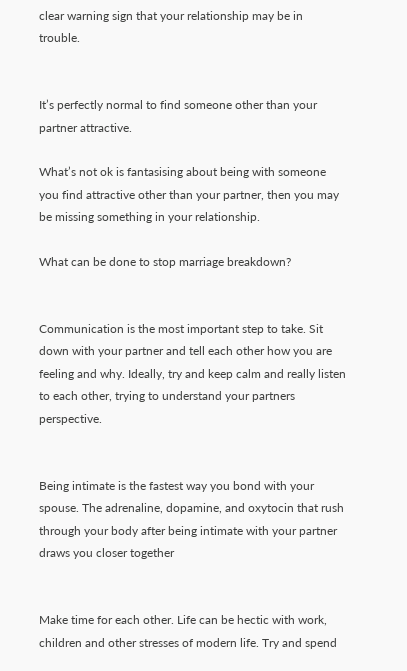clear warning sign that your relationship may be in trouble.


It’s perfectly normal to find someone other than your partner attractive.

What’s not ok is fantasising about being with someone you find attractive other than your partner, then you may be missing something in your relationship.

What can be done to stop marriage breakdown?


Communication is the most important step to take. Sit down with your partner and tell each other how you are feeling and why. Ideally, try and keep calm and really listen to each other, trying to understand your partners perspective.


Being intimate is the fastest way you bond with your spouse. The adrenaline, dopamine, and oxytocin that rush through your body after being intimate with your partner draws you closer together


Make time for each other. Life can be hectic with work, children and other stresses of modern life. Try and spend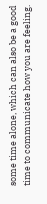some time alone, which can also be a good time to communicate how you are feeling.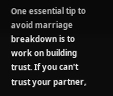One essential tip to avoid marriage breakdown is to work on building trust. If you can't trust your partner,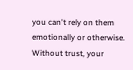you can't rely on them emotionally or otherwise. Without trust, your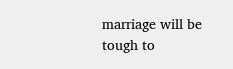marriage will be tough to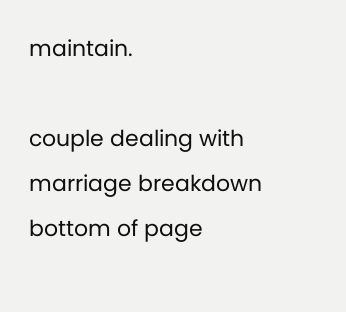maintain.

couple dealing with marriage breakdown
bottom of page